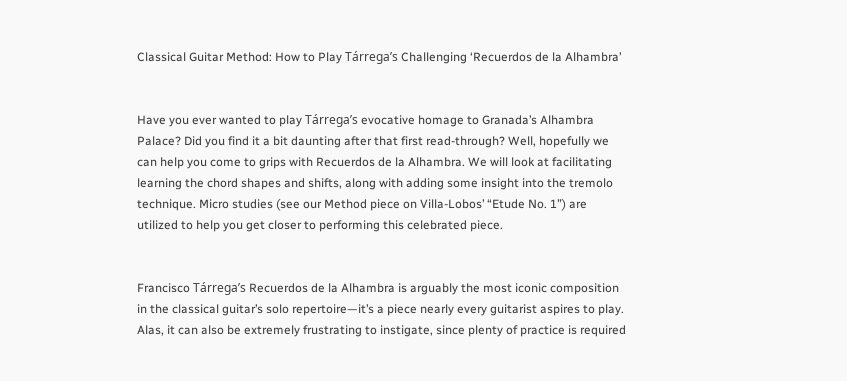Classical Guitar Method: How to Play Tárrega’s Challenging ‘Recuerdos de la Alhambra’


Have you ever wanted to play Tárrega’s evocative homage to Granada’s Alhambra Palace? Did you find it a bit daunting after that first read-through? Well, hopefully we can help you come to grips with Recuerdos de la Alhambra. We will look at facilitating learning the chord shapes and shifts, along with adding some insight into the tremolo technique. Micro studies (see our Method piece on Villa-Lobos’ “Etude No. 1”) are utilized to help you get closer to performing this celebrated piece.


Francisco Tárrega’s Recuerdos de la Alhambra is arguably the most iconic composition in the classical guitar’s solo repertoire—it’s a piece nearly every guitarist aspires to play. Alas, it can also be extremely frustrating to instigate, since plenty of practice is required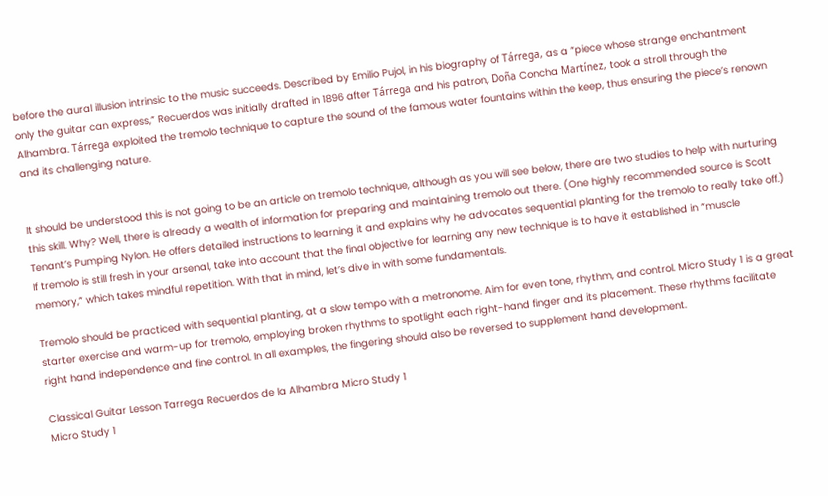before the aural illusion intrinsic to the music succeeds. Described by Emilio Pujol, in his biography of Tárrega, as a “piece whose strange enchantment only the guitar can express,” Recuerdos was initially drafted in 1896 after Tárrega and his patron, Doña Concha Martínez, took a stroll through the Alhambra. Tárrega exploited the tremolo technique to capture the sound of the famous water fountains within the keep, thus ensuring the piece’s renown and its challenging nature.


It should be understood this is not going to be an article on tremolo technique, although as you will see below, there are two studies to help with nurturing this skill. Why? Well, there is already a wealth of information for preparing and maintaining tremolo out there. (One highly recommended source is Scott Tenant’s Pumping Nylon. He offers detailed instructions to learning it and explains why he advocates sequential planting for the tremolo to really take off.) If tremolo is still fresh in your arsenal, take into account that the final objective for learning any new technique is to have it established in “muscle memory,” which takes mindful repetition. With that in mind, let’s dive in with some fundamentals.

Tremolo should be practiced with sequential planting, at a slow tempo with a metronome. Aim for even tone, rhythm, and control. Micro Study 1 is a great starter exercise and warm-up for tremolo, employing broken rhythms to spotlight each right-hand finger and its placement. These rhythms facilitate right hand independence and fine control. In all examples, the fingering should also be reversed to supplement hand development.

Classical Guitar Lesson Tarrega Recuerdos de la Alhambra Micro Study 1
Micro Study 1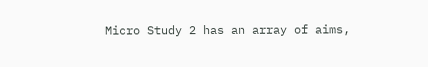Micro Study 2 has an array of aims,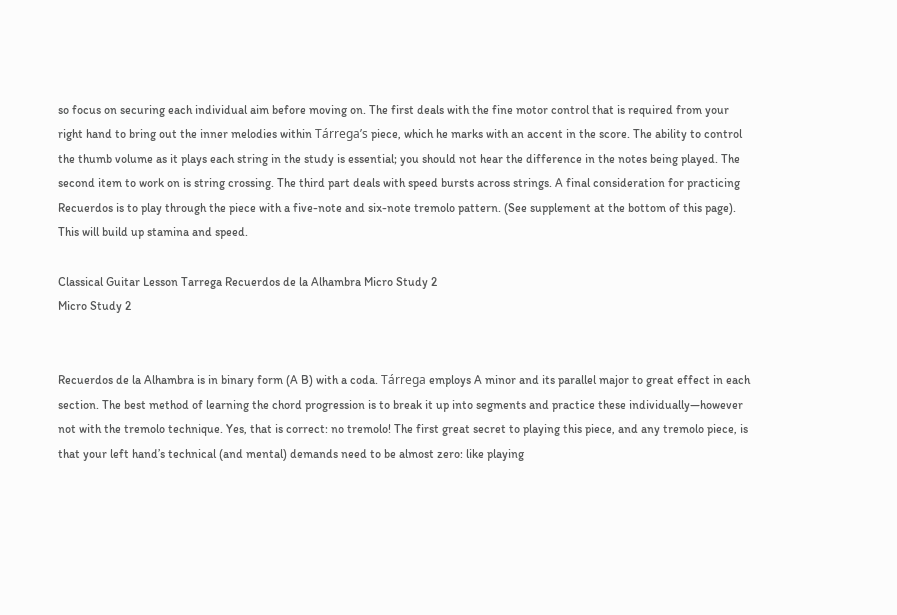so focus on securing each individual aim before moving on. The first deals with the fine motor control that is required from your right hand to bring out the inner melodies within Tárrega’s piece, which he marks with an accent in the score. The ability to control the thumb volume as it plays each string in the study is essential; you should not hear the difference in the notes being played. The second item to work on is string crossing. The third part deals with speed bursts across strings. A final consideration for practicing Recuerdos is to play through the piece with a five-note and six-note tremolo pattern. (See supplement at the bottom of this page). This will build up stamina and speed.

Classical Guitar Lesson Tarrega Recuerdos de la Alhambra Micro Study 2
Micro Study 2


Recuerdos de la Alhambra is in binary form (A B) with a coda. Tárrega employs A minor and its parallel major to great effect in each section. The best method of learning the chord progression is to break it up into segments and practice these individually—however not with the tremolo technique. Yes, that is correct: no tremolo! The first great secret to playing this piece, and any tremolo piece, is that your left hand’s technical (and mental) demands need to be almost zero: like playing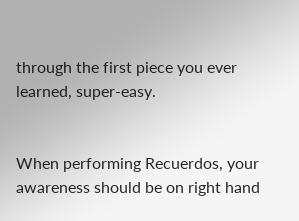through the first piece you ever learned, super-easy.


When performing Recuerdos, your awareness should be on right hand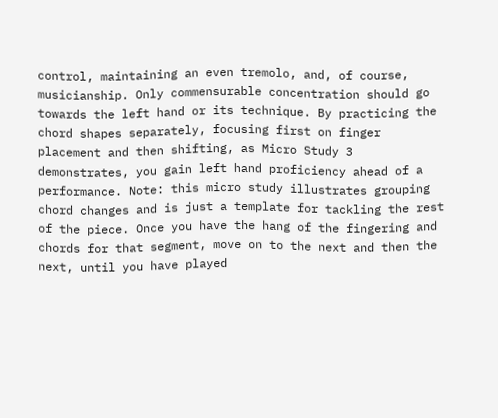control, maintaining an even tremolo, and, of course, musicianship. Only commensurable concentration should go towards the left hand or its technique. By practicing the chord shapes separately, focusing first on finger placement and then shifting, as Micro Study 3 demonstrates, you gain left hand proficiency ahead of a performance. Note: this micro study illustrates grouping chord changes and is just a template for tackling the rest of the piece. Once you have the hang of the fingering and chords for that segment, move on to the next and then the next, until you have played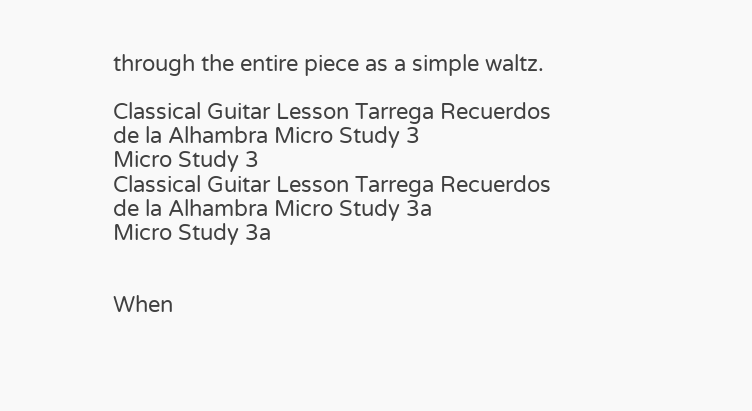through the entire piece as a simple waltz.

Classical Guitar Lesson Tarrega Recuerdos de la Alhambra Micro Study 3
Micro Study 3
Classical Guitar Lesson Tarrega Recuerdos de la Alhambra Micro Study 3a
Micro Study 3a


When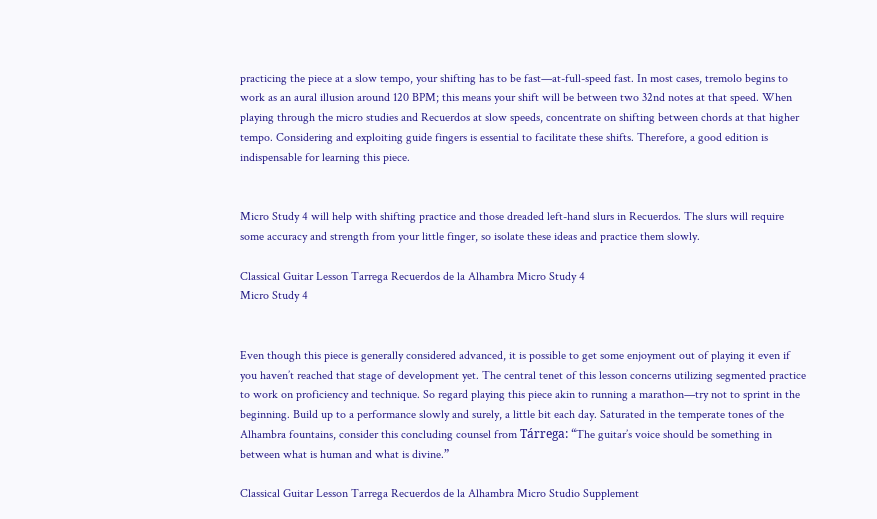practicing the piece at a slow tempo, your shifting has to be fast—at-full-speed fast. In most cases, tremolo begins to work as an aural illusion around 120 BPM; this means your shift will be between two 32nd notes at that speed. When playing through the micro studies and Recuerdos at slow speeds, concentrate on shifting between chords at that higher tempo. Considering and exploiting guide fingers is essential to facilitate these shifts. Therefore, a good edition is indispensable for learning this piece.


Micro Study 4 will help with shifting practice and those dreaded left-hand slurs in Recuerdos. The slurs will require some accuracy and strength from your little finger, so isolate these ideas and practice them slowly.

Classical Guitar Lesson Tarrega Recuerdos de la Alhambra Micro Study 4
Micro Study 4


Even though this piece is generally considered advanced, it is possible to get some enjoyment out of playing it even if you haven’t reached that stage of development yet. The central tenet of this lesson concerns utilizing segmented practice to work on proficiency and technique. So regard playing this piece akin to running a marathon—try not to sprint in the beginning. Build up to a performance slowly and surely, a little bit each day. Saturated in the temperate tones of the Alhambra fountains, consider this concluding counsel from Tárrega: “The guitar’s voice should be something in between what is human and what is divine.”

Classical Guitar Lesson Tarrega Recuerdos de la Alhambra Micro Studio Supplement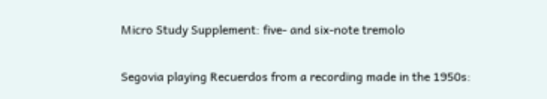Micro Study Supplement: five- and six-note tremolo

Segovia playing Recuerdos from a recording made in the 1950s: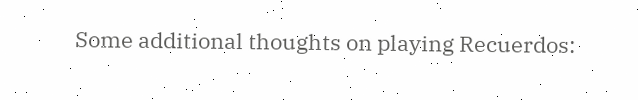Some additional thoughts on playing Recuerdos: